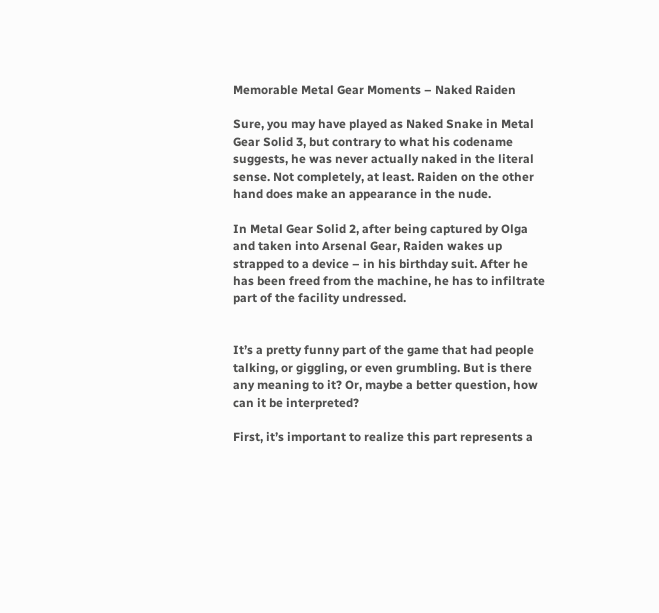Memorable Metal Gear Moments – Naked Raiden

Sure, you may have played as Naked Snake in Metal Gear Solid 3, but contrary to what his codename suggests, he was never actually naked in the literal sense. Not completely, at least. Raiden on the other hand does make an appearance in the nude.

In Metal Gear Solid 2, after being captured by Olga and taken into Arsenal Gear, Raiden wakes up strapped to a device – in his birthday suit. After he has been freed from the machine, he has to infiltrate part of the facility undressed.


It’s a pretty funny part of the game that had people talking, or giggling, or even grumbling. But is there any meaning to it? Or, maybe a better question, how can it be interpreted?

First, it’s important to realize this part represents a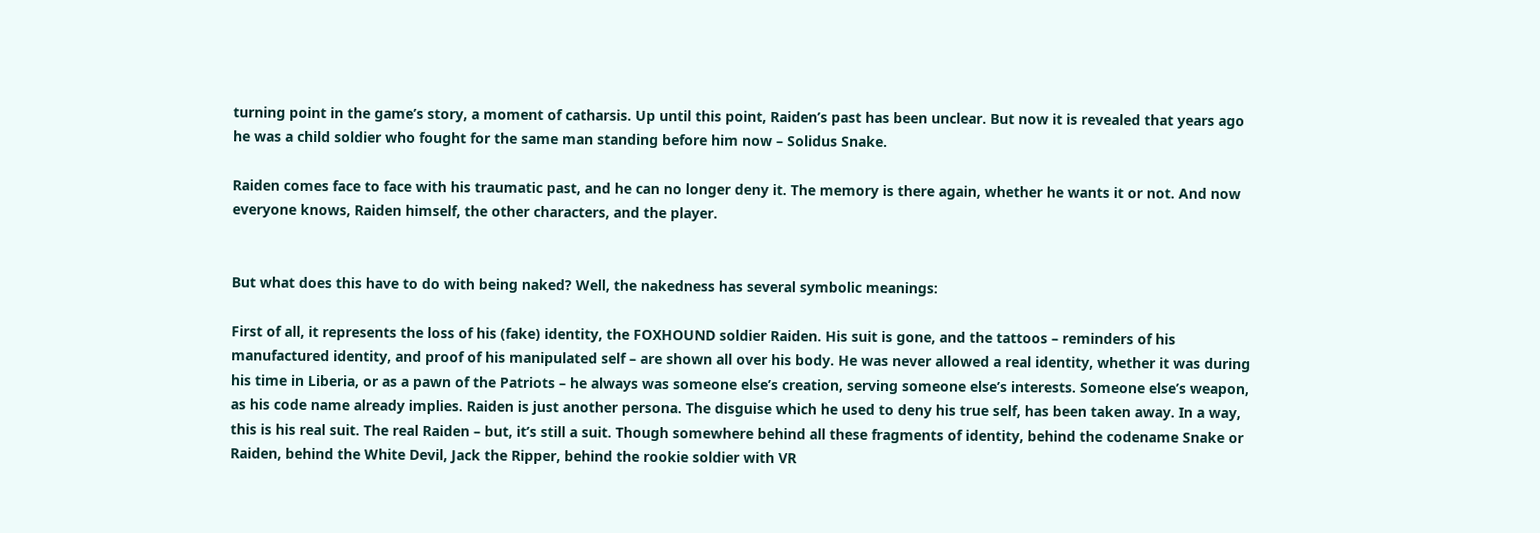turning point in the game’s story, a moment of catharsis. Up until this point, Raiden’s past has been unclear. But now it is revealed that years ago he was a child soldier who fought for the same man standing before him now – Solidus Snake.

Raiden comes face to face with his traumatic past, and he can no longer deny it. The memory is there again, whether he wants it or not. And now everyone knows, Raiden himself, the other characters, and the player.


But what does this have to do with being naked? Well, the nakedness has several symbolic meanings:

First of all, it represents the loss of his (fake) identity, the FOXHOUND soldier Raiden. His suit is gone, and the tattoos – reminders of his manufactured identity, and proof of his manipulated self – are shown all over his body. He was never allowed a real identity, whether it was during his time in Liberia, or as a pawn of the Patriots – he always was someone else’s creation, serving someone else’s interests. Someone else’s weapon, as his code name already implies. Raiden is just another persona. The disguise which he used to deny his true self, has been taken away. In a way, this is his real suit. The real Raiden – but, it’s still a suit. Though somewhere behind all these fragments of identity, behind the codename Snake or Raiden, behind the White Devil, Jack the Ripper, behind the rookie soldier with VR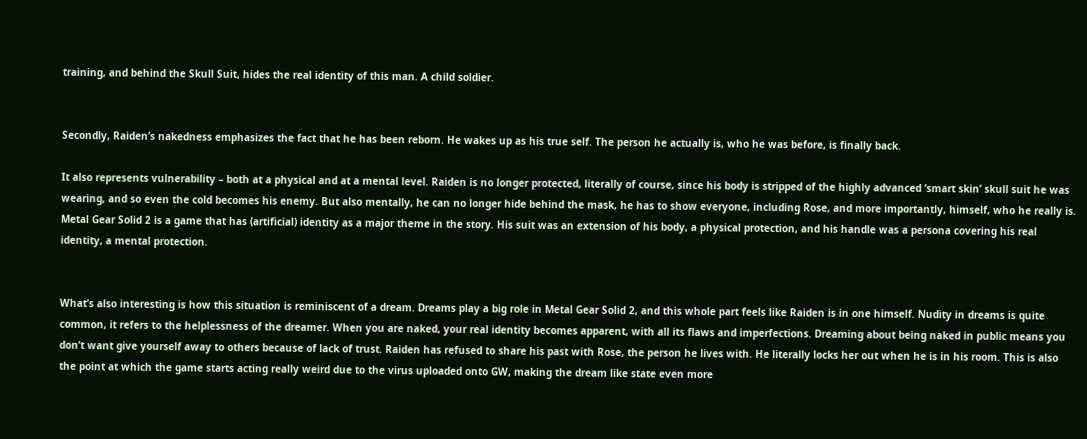training, and behind the Skull Suit, hides the real identity of this man. A child soldier.


Secondly, Raiden’s nakedness emphasizes the fact that he has been reborn. He wakes up as his true self. The person he actually is, who he was before, is finally back.

It also represents vulnerability – both at a physical and at a mental level. Raiden is no longer protected, literally of course, since his body is stripped of the highly advanced ‘smart skin’ skull suit he was wearing, and so even the cold becomes his enemy. But also mentally, he can no longer hide behind the mask, he has to show everyone, including Rose, and more importantly, himself, who he really is. Metal Gear Solid 2 is a game that has (artificial) identity as a major theme in the story. His suit was an extension of his body, a physical protection, and his handle was a persona covering his real identity, a mental protection.


What’s also interesting is how this situation is reminiscent of a dream. Dreams play a big role in Metal Gear Solid 2, and this whole part feels like Raiden is in one himself. Nudity in dreams is quite common, it refers to the helplessness of the dreamer. When you are naked, your real identity becomes apparent, with all its flaws and imperfections. Dreaming about being naked in public means you don’t want give yourself away to others because of lack of trust. Raiden has refused to share his past with Rose, the person he lives with. He literally locks her out when he is in his room. This is also the point at which the game starts acting really weird due to the virus uploaded onto GW, making the dream like state even more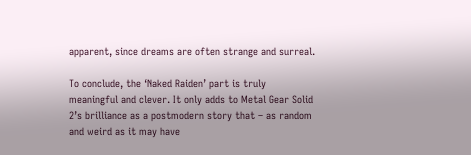apparent, since dreams are often strange and surreal.

To conclude, the ‘Naked Raiden’ part is truly meaningful and clever. It only adds to Metal Gear Solid 2’s brilliance as a postmodern story that – as random and weird as it may have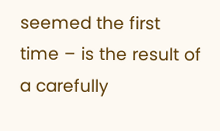seemed the first time – is the result of a carefully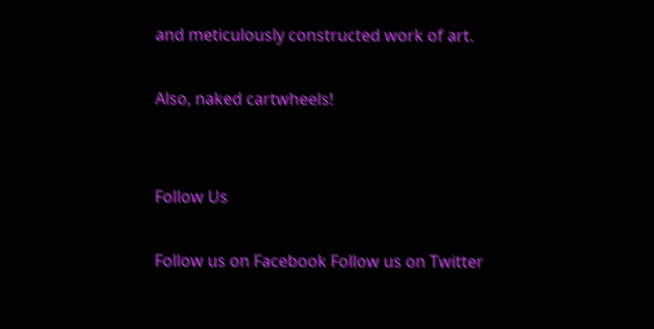and meticulously constructed work of art.

Also, naked cartwheels!


Follow Us

Follow us on Facebook Follow us on Twitter